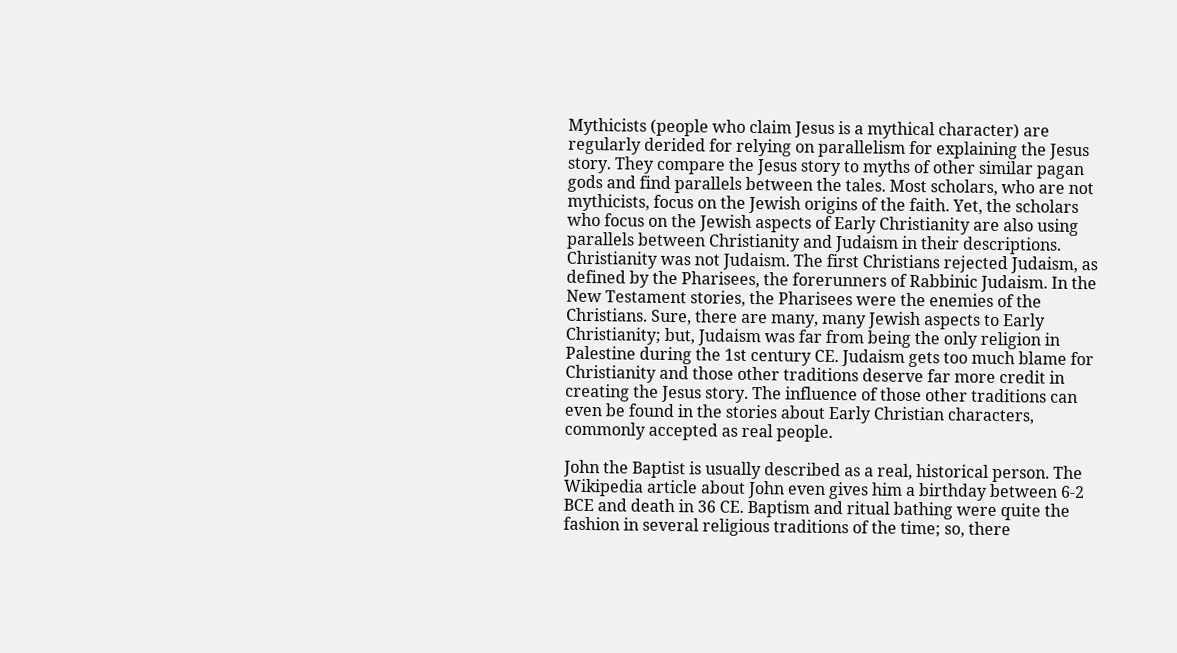Mythicists (people who claim Jesus is a mythical character) are regularly derided for relying on parallelism for explaining the Jesus story. They compare the Jesus story to myths of other similar pagan gods and find parallels between the tales. Most scholars, who are not mythicists, focus on the Jewish origins of the faith. Yet, the scholars who focus on the Jewish aspects of Early Christianity are also using parallels between Christianity and Judaism in their descriptions. Christianity was not Judaism. The first Christians rejected Judaism, as defined by the Pharisees, the forerunners of Rabbinic Judaism. In the New Testament stories, the Pharisees were the enemies of the Christians. Sure, there are many, many Jewish aspects to Early Christianity; but, Judaism was far from being the only religion in Palestine during the 1st century CE. Judaism gets too much blame for Christianity and those other traditions deserve far more credit in creating the Jesus story. The influence of those other traditions can even be found in the stories about Early Christian characters, commonly accepted as real people.

John the Baptist is usually described as a real, historical person. The Wikipedia article about John even gives him a birthday between 6-2 BCE and death in 36 CE. Baptism and ritual bathing were quite the fashion in several religious traditions of the time; so, there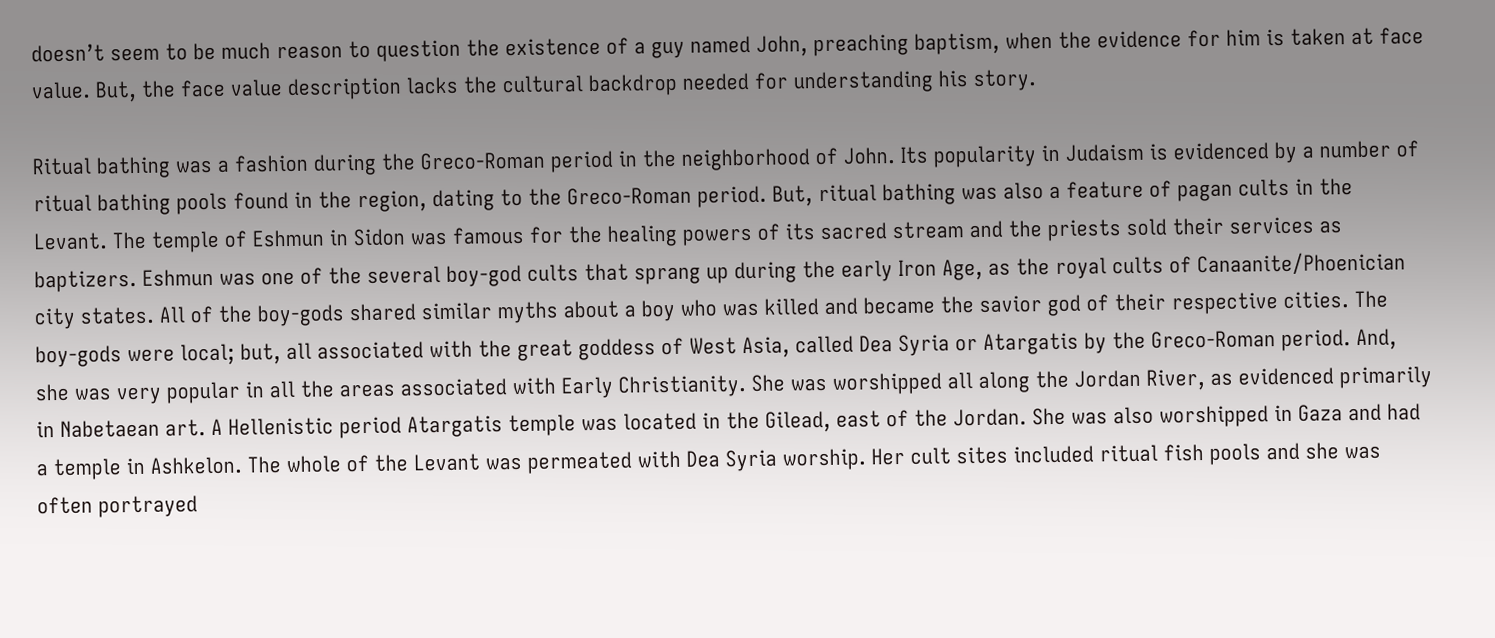doesn’t seem to be much reason to question the existence of a guy named John, preaching baptism, when the evidence for him is taken at face value. But, the face value description lacks the cultural backdrop needed for understanding his story.

Ritual bathing was a fashion during the Greco-Roman period in the neighborhood of John. Its popularity in Judaism is evidenced by a number of ritual bathing pools found in the region, dating to the Greco-Roman period. But, ritual bathing was also a feature of pagan cults in the Levant. The temple of Eshmun in Sidon was famous for the healing powers of its sacred stream and the priests sold their services as baptizers. Eshmun was one of the several boy-god cults that sprang up during the early Iron Age, as the royal cults of Canaanite/Phoenician city states. All of the boy-gods shared similar myths about a boy who was killed and became the savior god of their respective cities. The boy-gods were local; but, all associated with the great goddess of West Asia, called Dea Syria or Atargatis by the Greco-Roman period. And, she was very popular in all the areas associated with Early Christianity. She was worshipped all along the Jordan River, as evidenced primarily in Nabetaean art. A Hellenistic period Atargatis temple was located in the Gilead, east of the Jordan. She was also worshipped in Gaza and had a temple in Ashkelon. The whole of the Levant was permeated with Dea Syria worship. Her cult sites included ritual fish pools and she was often portrayed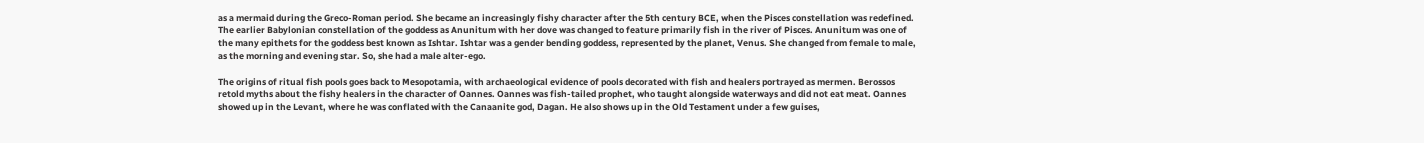as a mermaid during the Greco-Roman period. She became an increasingly fishy character after the 5th century BCE, when the Pisces constellation was redefined. The earlier Babylonian constellation of the goddess as Anunitum with her dove was changed to feature primarily fish in the river of Pisces. Anunitum was one of the many epithets for the goddess best known as Ishtar. Ishtar was a gender bending goddess, represented by the planet, Venus. She changed from female to male, as the morning and evening star. So, she had a male alter-ego.

The origins of ritual fish pools goes back to Mesopotamia, with archaeological evidence of pools decorated with fish and healers portrayed as mermen. Berossos retold myths about the fishy healers in the character of Oannes. Oannes was fish-tailed prophet, who taught alongside waterways and did not eat meat. Oannes showed up in the Levant, where he was conflated with the Canaanite god, Dagan. He also shows up in the Old Testament under a few guises,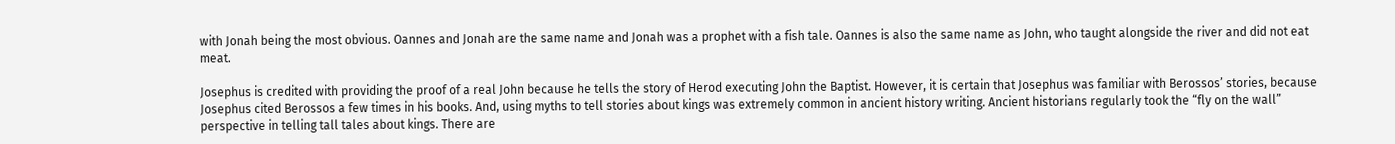with Jonah being the most obvious. Oannes and Jonah are the same name and Jonah was a prophet with a fish tale. Oannes is also the same name as John, who taught alongside the river and did not eat meat.

Josephus is credited with providing the proof of a real John because he tells the story of Herod executing John the Baptist. However, it is certain that Josephus was familiar with Berossos’ stories, because Josephus cited Berossos a few times in his books. And, using myths to tell stories about kings was extremely common in ancient history writing. Ancient historians regularly took the “fly on the wall” perspective in telling tall tales about kings. There are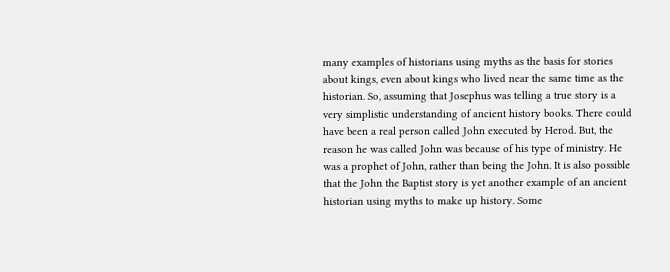many examples of historians using myths as the basis for stories about kings, even about kings who lived near the same time as the historian. So, assuming that Josephus was telling a true story is a very simplistic understanding of ancient history books. There could have been a real person called John executed by Herod. But, the reason he was called John was because of his type of ministry. He was a prophet of John, rather than being the John. It is also possible that the John the Baptist story is yet another example of an ancient historian using myths to make up history. Some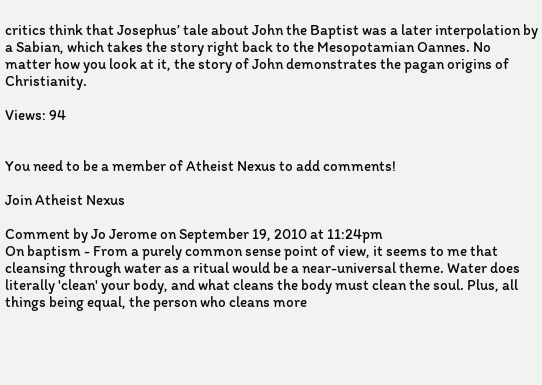critics think that Josephus’ tale about John the Baptist was a later interpolation by a Sabian, which takes the story right back to the Mesopotamian Oannes. No matter how you look at it, the story of John demonstrates the pagan origins of Christianity.

Views: 94


You need to be a member of Atheist Nexus to add comments!

Join Atheist Nexus

Comment by Jo Jerome on September 19, 2010 at 11:24pm
On baptism - From a purely common sense point of view, it seems to me that cleansing through water as a ritual would be a near-universal theme. Water does literally 'clean' your body, and what cleans the body must clean the soul. Plus, all things being equal, the person who cleans more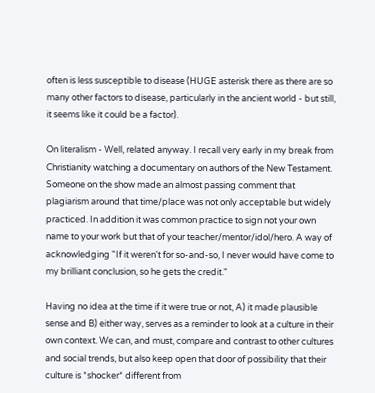often is less susceptible to disease (HUGE asterisk there as there are so many other factors to disease, particularly in the ancient world - but still, it seems like it could be a factor).

On literalism - Well, related anyway. I recall very early in my break from Christianity watching a documentary on authors of the New Testament. Someone on the show made an almost passing comment that plagiarism around that time/place was not only acceptable but widely practiced. In addition it was common practice to sign not your own name to your work but that of your teacher/mentor/idol/hero. A way of acknowledging "If it weren't for so-and-so, I never would have come to my brilliant conclusion, so he gets the credit."

Having no idea at the time if it were true or not, A) it made plausible sense and B) either way, serves as a reminder to look at a culture in their own context. We can, and must, compare and contrast to other cultures and social trends, but also keep open that door of possibility that their culture is *shocker* different from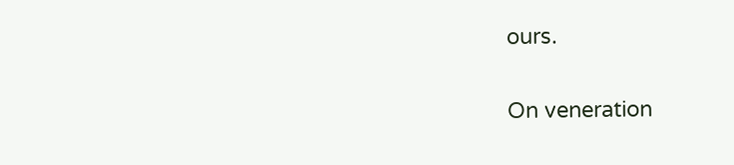ours.

On veneration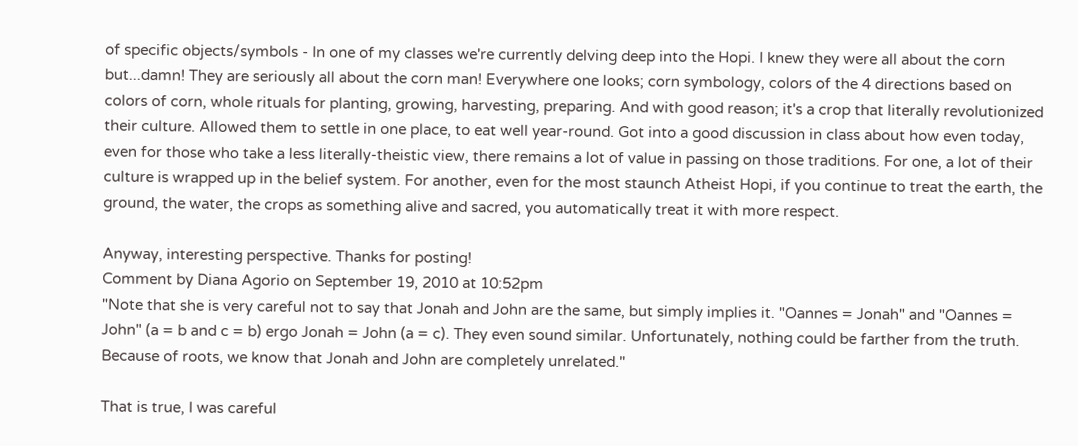of specific objects/symbols - In one of my classes we're currently delving deep into the Hopi. I knew they were all about the corn but...damn! They are seriously all about the corn man! Everywhere one looks; corn symbology, colors of the 4 directions based on colors of corn, whole rituals for planting, growing, harvesting, preparing. And with good reason; it's a crop that literally revolutionized their culture. Allowed them to settle in one place, to eat well year-round. Got into a good discussion in class about how even today, even for those who take a less literally-theistic view, there remains a lot of value in passing on those traditions. For one, a lot of their culture is wrapped up in the belief system. For another, even for the most staunch Atheist Hopi, if you continue to treat the earth, the ground, the water, the crops as something alive and sacred, you automatically treat it with more respect.

Anyway, interesting perspective. Thanks for posting!
Comment by Diana Agorio on September 19, 2010 at 10:52pm
"Note that she is very careful not to say that Jonah and John are the same, but simply implies it. "Oannes = Jonah" and "Oannes = John" (a = b and c = b) ergo Jonah = John (a = c). They even sound similar. Unfortunately, nothing could be farther from the truth. Because of roots, we know that Jonah and John are completely unrelated."

That is true, I was careful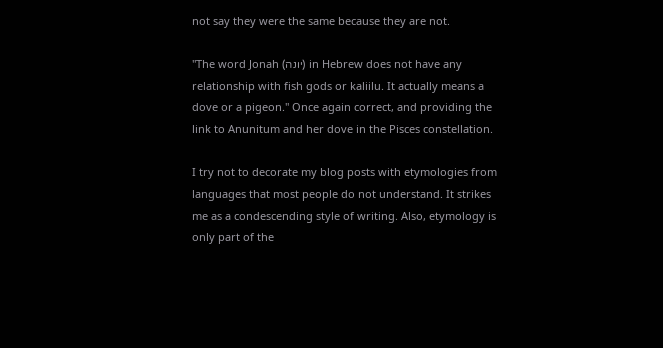not say they were the same because they are not.

"The word Jonah (יונה) in Hebrew does not have any relationship with fish gods or kaliilu. It actually means a dove or a pigeon." Once again correct, and providing the link to Anunitum and her dove in the Pisces constellation.

I try not to decorate my blog posts with etymologies from languages that most people do not understand. It strikes me as a condescending style of writing. Also, etymology is only part of the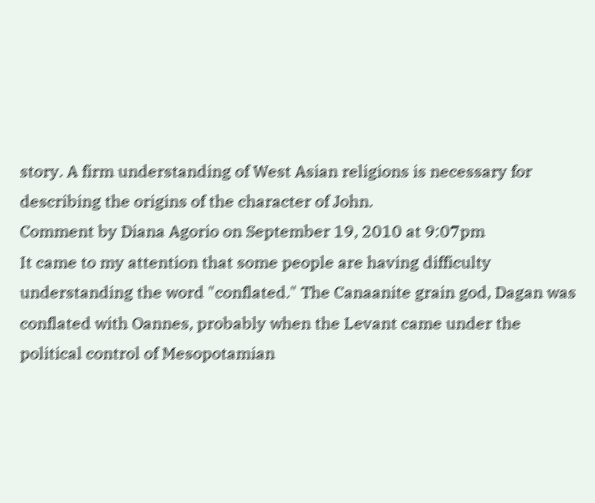story. A firm understanding of West Asian religions is necessary for describing the origins of the character of John.
Comment by Diana Agorio on September 19, 2010 at 9:07pm
It came to my attention that some people are having difficulty understanding the word "conflated." The Canaanite grain god, Dagan was conflated with Oannes, probably when the Levant came under the political control of Mesopotamian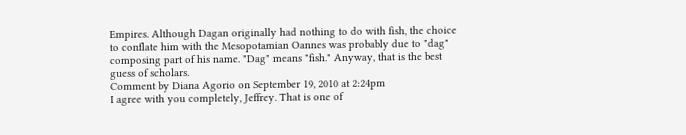Empires. Although Dagan originally had nothing to do with fish, the choice to conflate him with the Mesopotamian Oannes was probably due to "dag" composing part of his name. "Dag" means "fish." Anyway, that is the best guess of scholars.
Comment by Diana Agorio on September 19, 2010 at 2:24pm
I agree with you completely, Jeffrey. That is one of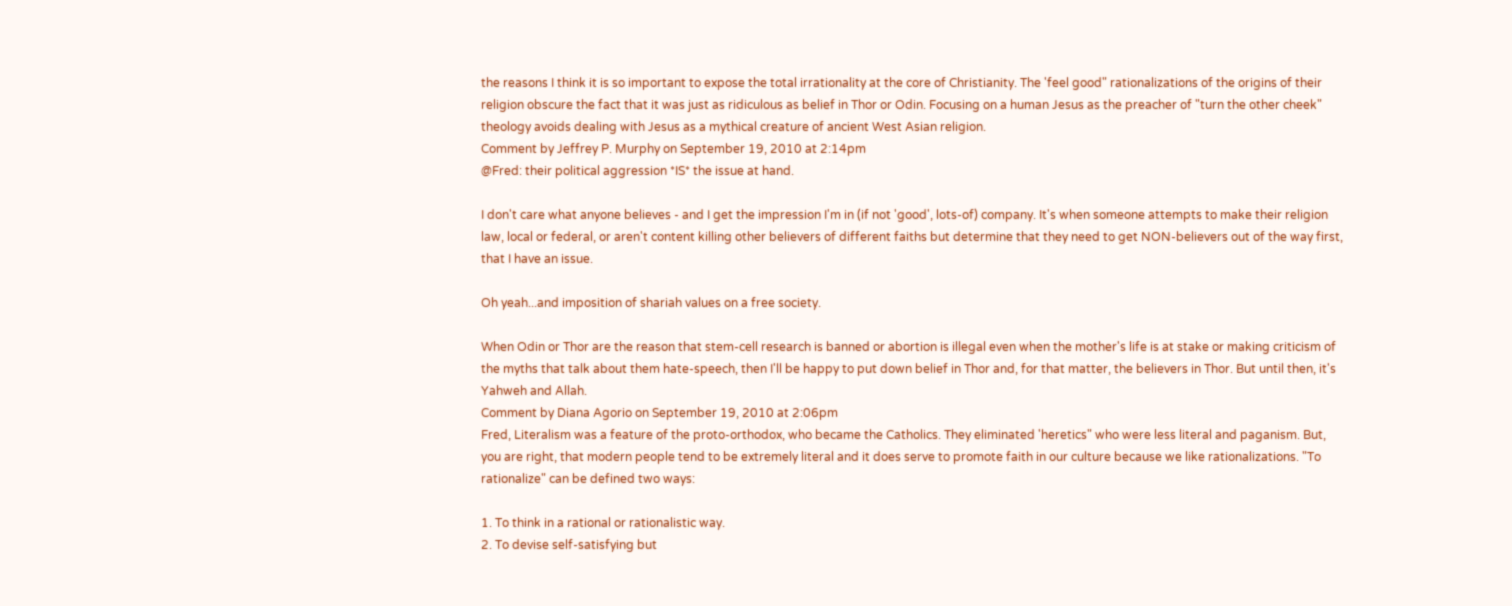the reasons I think it is so important to expose the total irrationality at the core of Christianity. The 'feel good" rationalizations of the origins of their religion obscure the fact that it was just as ridiculous as belief in Thor or Odin. Focusing on a human Jesus as the preacher of "turn the other cheek" theology avoids dealing with Jesus as a mythical creature of ancient West Asian religion.
Comment by Jeffrey P. Murphy on September 19, 2010 at 2:14pm
@Fred: their political aggression *IS* the issue at hand.

I don't care what anyone believes - and I get the impression I'm in (if not 'good', lots-of) company. It's when someone attempts to make their religion law, local or federal, or aren't content killing other believers of different faiths but determine that they need to get NON-believers out of the way first, that I have an issue.

Oh yeah...and imposition of shariah values on a free society.

When Odin or Thor are the reason that stem-cell research is banned or abortion is illegal even when the mother's life is at stake or making criticism of the myths that talk about them hate-speech, then I'll be happy to put down belief in Thor and, for that matter, the believers in Thor. But until then, it's Yahweh and Allah.
Comment by Diana Agorio on September 19, 2010 at 2:06pm
Fred, Literalism was a feature of the proto-orthodox, who became the Catholics. They eliminated 'heretics" who were less literal and paganism. But, you are right, that modern people tend to be extremely literal and it does serve to promote faith in our culture because we like rationalizations. "To rationalize" can be defined two ways:

1. To think in a rational or rationalistic way.
2. To devise self-satisfying but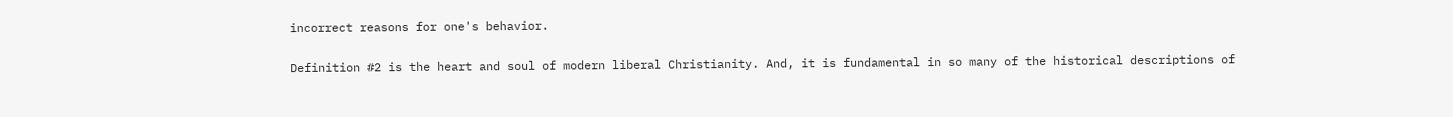incorrect reasons for one's behavior.

Definition #2 is the heart and soul of modern liberal Christianity. And, it is fundamental in so many of the historical descriptions of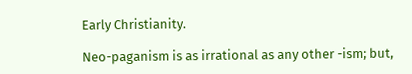Early Christianity.

Neo-paganism is as irrational as any other -ism; but,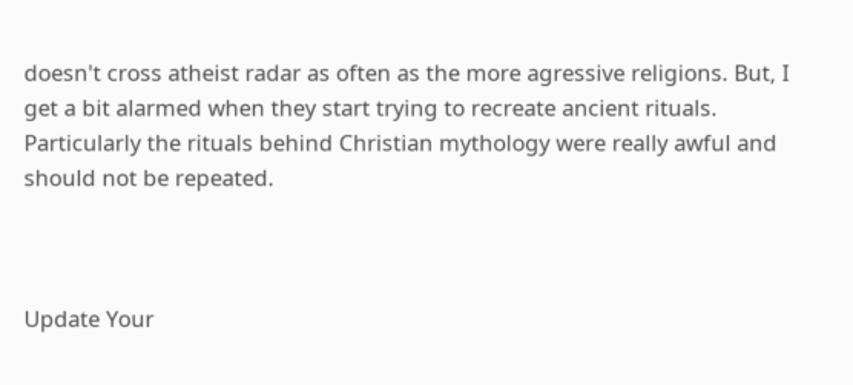doesn't cross atheist radar as often as the more agressive religions. But, I get a bit alarmed when they start trying to recreate ancient rituals. Particularly the rituals behind Christian mythology were really awful and should not be repeated.



Update Your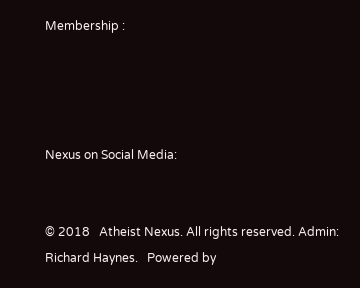Membership :




Nexus on Social Media:


© 2018   Atheist Nexus. All rights reserved. Admin: Richard Haynes.   Powered by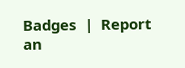Badges  |  Report an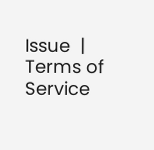Issue  |  Terms of Service